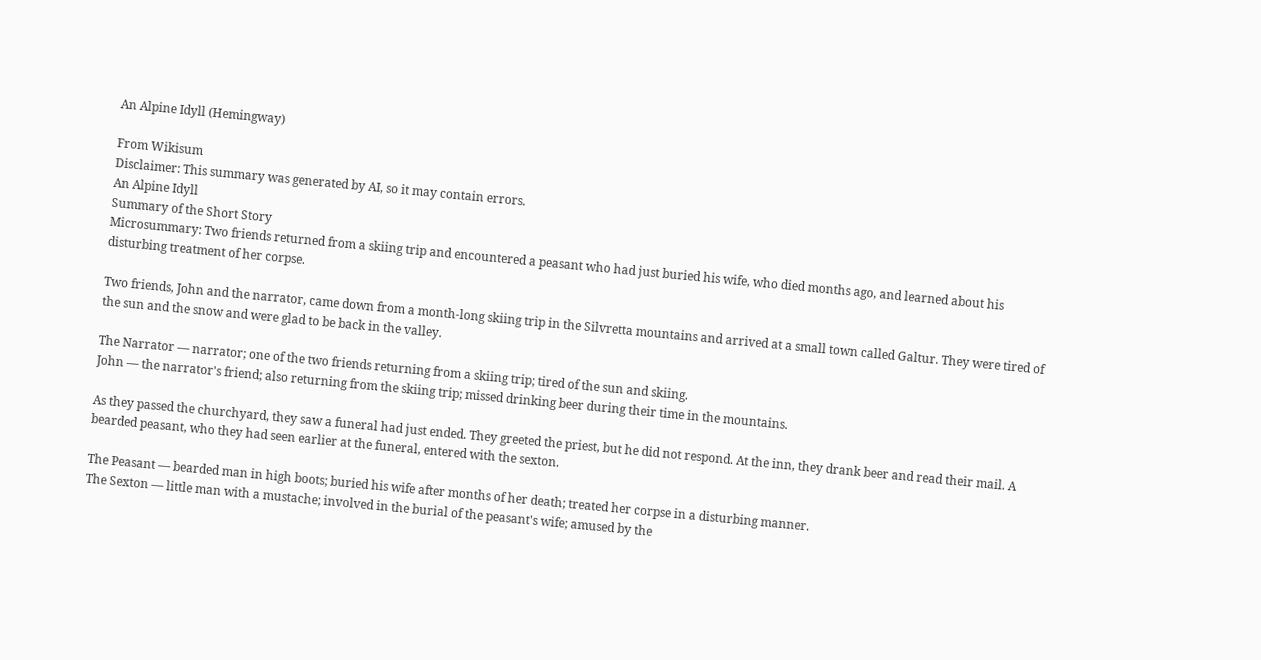An Alpine Idyll (Hemingway)

From Wikisum
Disclaimer: This summary was generated by AI, so it may contain errors.
An Alpine Idyll
Summary of the Short Story
Microsummary: Two friends returned from a skiing trip and encountered a peasant who had just buried his wife, who died months ago, and learned about his disturbing treatment of her corpse.

Two friends, John and the narrator, came down from a month-long skiing trip in the Silvretta mountains and arrived at a small town called Galtur. They were tired of the sun and the snow and were glad to be back in the valley.

The Narrator — narrator; one of the two friends returning from a skiing trip; tired of the sun and skiing.
John — the narrator's friend; also returning from the skiing trip; missed drinking beer during their time in the mountains.

As they passed the churchyard, they saw a funeral had just ended. They greeted the priest, but he did not respond. At the inn, they drank beer and read their mail. A bearded peasant, who they had seen earlier at the funeral, entered with the sexton.

The Peasant — bearded man in high boots; buried his wife after months of her death; treated her corpse in a disturbing manner.
The Sexton — little man with a mustache; involved in the burial of the peasant's wife; amused by the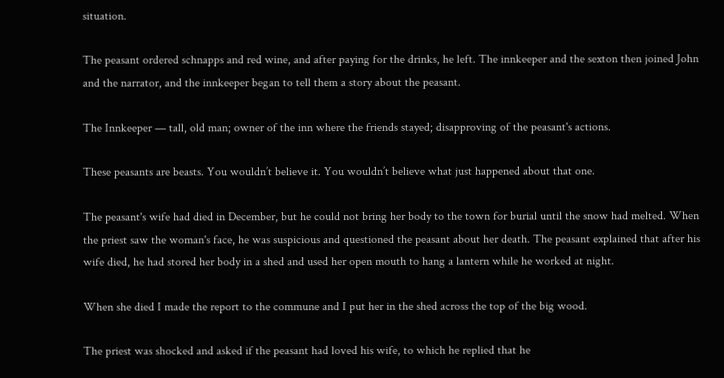situation.

The peasant ordered schnapps and red wine, and after paying for the drinks, he left. The innkeeper and the sexton then joined John and the narrator, and the innkeeper began to tell them a story about the peasant.

The Innkeeper — tall, old man; owner of the inn where the friends stayed; disapproving of the peasant's actions.

These peasants are beasts. You wouldn’t believe it. You wouldn’t believe what just happened about that one.

The peasant's wife had died in December, but he could not bring her body to the town for burial until the snow had melted. When the priest saw the woman's face, he was suspicious and questioned the peasant about her death. The peasant explained that after his wife died, he had stored her body in a shed and used her open mouth to hang a lantern while he worked at night.

When she died I made the report to the commune and I put her in the shed across the top of the big wood.

The priest was shocked and asked if the peasant had loved his wife, to which he replied that he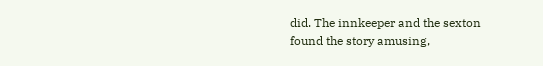did. The innkeeper and the sexton found the story amusing,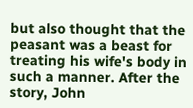but also thought that the peasant was a beast for treating his wife's body in such a manner. After the story, John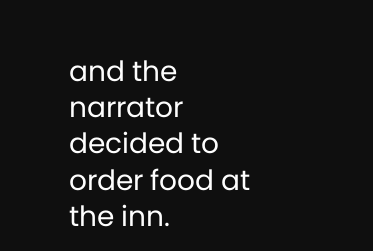and the narrator decided to order food at the inn.